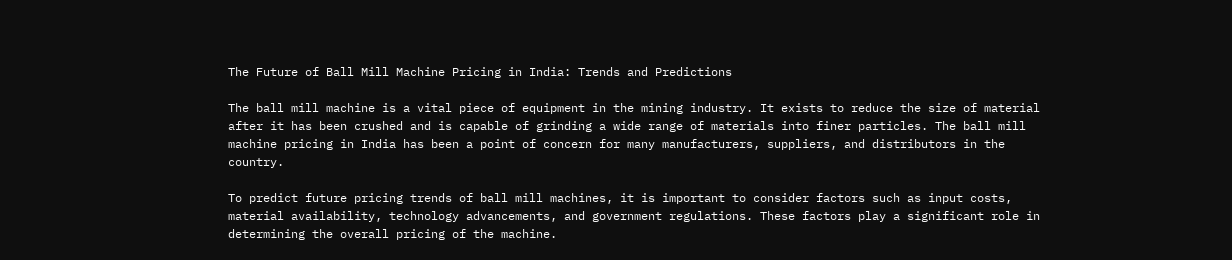The Future of Ball Mill Machine Pricing in India: Trends and Predictions

The ball mill machine is a vital piece of equipment in the mining industry. It exists to reduce the size of material after it has been crushed and is capable of grinding a wide range of materials into finer particles. The ball mill machine pricing in India has been a point of concern for many manufacturers, suppliers, and distributors in the country.

To predict future pricing trends of ball mill machines, it is important to consider factors such as input costs, material availability, technology advancements, and government regulations. These factors play a significant role in determining the overall pricing of the machine.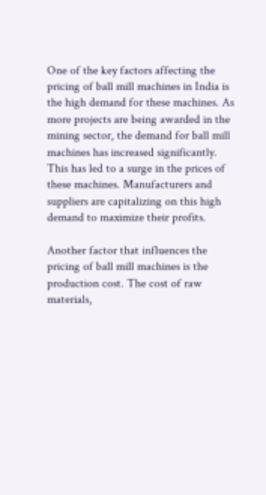One of the key factors affecting the pricing of ball mill machines in India is the high demand for these machines. As more projects are being awarded in the mining sector, the demand for ball mill machines has increased significantly. This has led to a surge in the prices of these machines. Manufacturers and suppliers are capitalizing on this high demand to maximize their profits.

Another factor that influences the pricing of ball mill machines is the production cost. The cost of raw materials,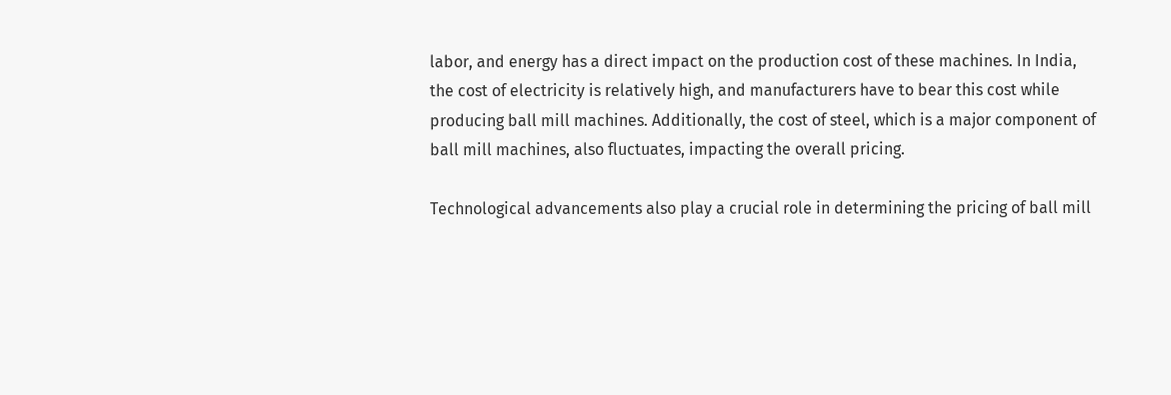labor, and energy has a direct impact on the production cost of these machines. In India, the cost of electricity is relatively high, and manufacturers have to bear this cost while producing ball mill machines. Additionally, the cost of steel, which is a major component of ball mill machines, also fluctuates, impacting the overall pricing.

Technological advancements also play a crucial role in determining the pricing of ball mill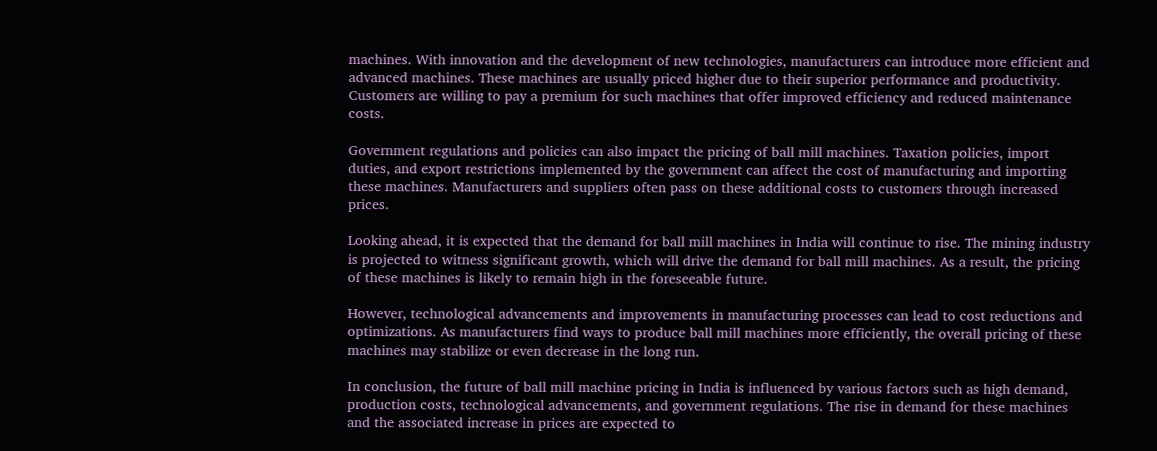machines. With innovation and the development of new technologies, manufacturers can introduce more efficient and advanced machines. These machines are usually priced higher due to their superior performance and productivity. Customers are willing to pay a premium for such machines that offer improved efficiency and reduced maintenance costs.

Government regulations and policies can also impact the pricing of ball mill machines. Taxation policies, import duties, and export restrictions implemented by the government can affect the cost of manufacturing and importing these machines. Manufacturers and suppliers often pass on these additional costs to customers through increased prices.

Looking ahead, it is expected that the demand for ball mill machines in India will continue to rise. The mining industry is projected to witness significant growth, which will drive the demand for ball mill machines. As a result, the pricing of these machines is likely to remain high in the foreseeable future.

However, technological advancements and improvements in manufacturing processes can lead to cost reductions and optimizations. As manufacturers find ways to produce ball mill machines more efficiently, the overall pricing of these machines may stabilize or even decrease in the long run.

In conclusion, the future of ball mill machine pricing in India is influenced by various factors such as high demand, production costs, technological advancements, and government regulations. The rise in demand for these machines and the associated increase in prices are expected to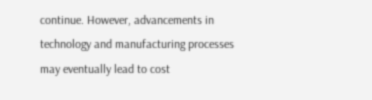continue. However, advancements in technology and manufacturing processes may eventually lead to cost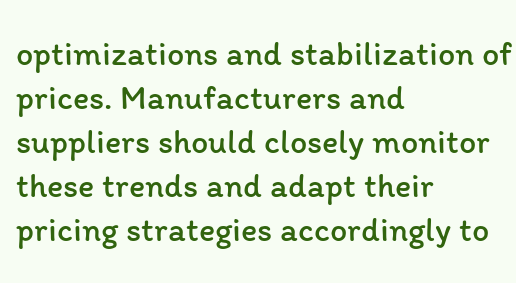optimizations and stabilization of prices. Manufacturers and suppliers should closely monitor these trends and adapt their pricing strategies accordingly to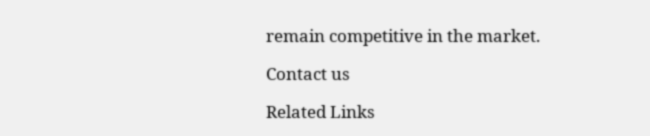remain competitive in the market.

Contact us

Related Links